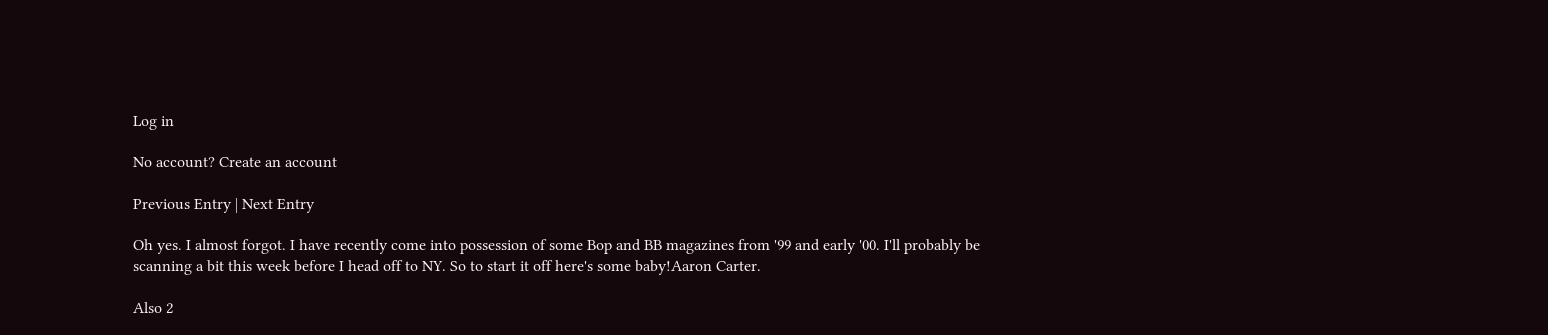Log in

No account? Create an account

Previous Entry | Next Entry

Oh yes. I almost forgot. I have recently come into possession of some Bop and BB magazines from '99 and early '00. I'll probably be scanning a bit this week before I head off to NY. So to start it off here's some baby!Aaron Carter.

Also 2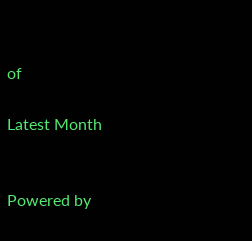of

Latest Month


Powered by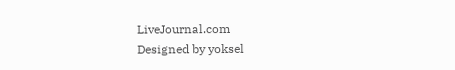LiveJournal.com
Designed by yoksel